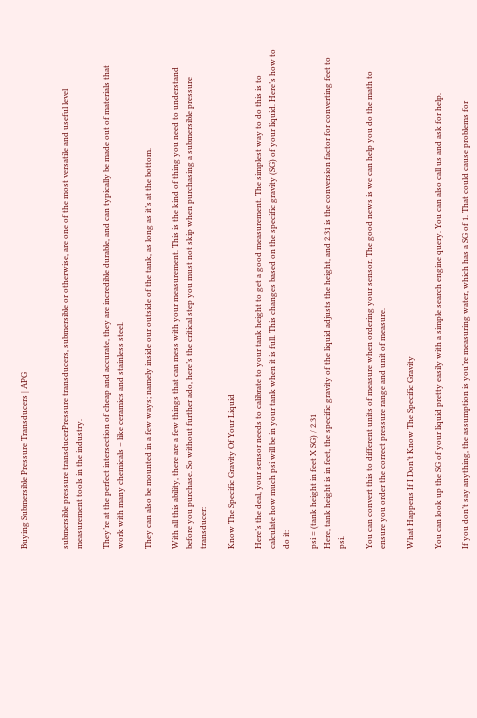Buying Submersible Pressure Transducers | APG


submersible pressure transducerPressure transducers, submersible or otherwise, are one of the most versatile and useful level measurement tools in the industry.

They’re at the perfect intersection of cheap and accurate, they are incredible durable, and can typically be made out of materials that work with many chemicals – like ceramics and stainless steel.

They can also be mounted in a few ways; namely inside our outside of the tank, as long as it’s at the bottom.

With all this ability, there are a few things that can mess with your measurement. This is the kind of thing you need to understand before you purchase. So without further ado, here’s the critical step you must not skip when purchasing a submersible pressure transducer:

Know The Specific Gravity Of Your Liquid

Here’s the deal, your sensor needs to calibrate to your tank height to get a good measurement. The simplest way to do this is to calculate how much psi will be in your tank when it is full. This changes based on the specific gravity (SG) of your liquid. Here’s how to do it:

psi = (tank height in feet X SG) / 2.31
Here, tank height is in feet, the specific gravity of the liquid adjusts the height, and 2.31 is the conversion factor for converting feet to psi.

You can convert this to different units of measure when ordering your sensor. The good news is we can help you do the math to ensure you order the correct pressure range and unit of measure.

What Happens If I Don’t Know The Specific Gravity

You can look up the SG of your liquid pretty easily with a simple search engine query. You can also call us and ask for help.

If you don’t say anything, the assumption is you’re measuring water, which has a SG of 1. That could cause problems for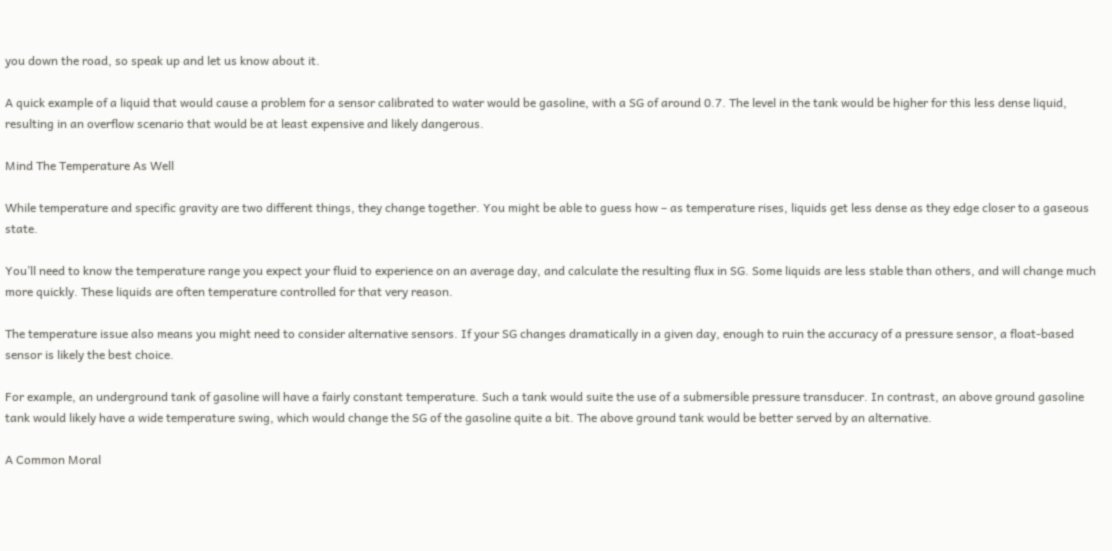you down the road, so speak up and let us know about it.

A quick example of a liquid that would cause a problem for a sensor calibrated to water would be gasoline, with a SG of around 0.7. The level in the tank would be higher for this less dense liquid, resulting in an overflow scenario that would be at least expensive and likely dangerous.

Mind The Temperature As Well

While temperature and specific gravity are two different things, they change together. You might be able to guess how – as temperature rises, liquids get less dense as they edge closer to a gaseous state.

You’ll need to know the temperature range you expect your fluid to experience on an average day, and calculate the resulting flux in SG. Some liquids are less stable than others, and will change much more quickly. These liquids are often temperature controlled for that very reason.

The temperature issue also means you might need to consider alternative sensors. If your SG changes dramatically in a given day, enough to ruin the accuracy of a pressure sensor, a float-based sensor is likely the best choice.

For example, an underground tank of gasoline will have a fairly constant temperature. Such a tank would suite the use of a submersible pressure transducer. In contrast, an above ground gasoline tank would likely have a wide temperature swing, which would change the SG of the gasoline quite a bit. The above ground tank would be better served by an alternative.

A Common Moral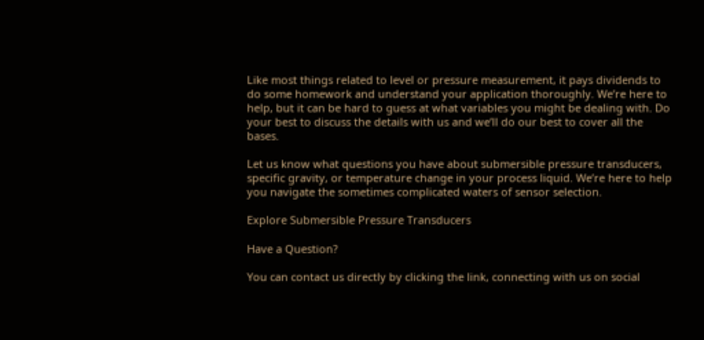Like most things related to level or pressure measurement, it pays dividends to do some homework and understand your application thoroughly. We’re here to help, but it can be hard to guess at what variables you might be dealing with. Do your best to discuss the details with us and we’ll do our best to cover all the bases.

Let us know what questions you have about submersible pressure transducers, specific gravity, or temperature change in your process liquid. We’re here to help you navigate the sometimes complicated waters of sensor selection.

Explore Submersible Pressure Transducers

Have a Question?

You can contact us directly by clicking the link, connecting with us on social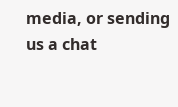media, or sending us a chat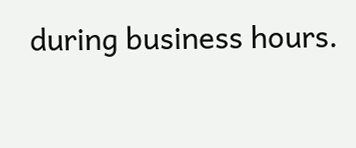during business hours.